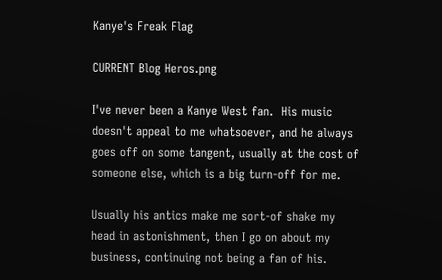Kanye's Freak Flag

CURRENT Blog Heros.png

I've never been a Kanye West fan.  His music doesn't appeal to me whatsoever, and he always goes off on some tangent, usually at the cost of someone else, which is a big turn-off for me.

Usually his antics make me sort-of shake my head in astonishment, then I go on about my business, continuing not being a fan of his.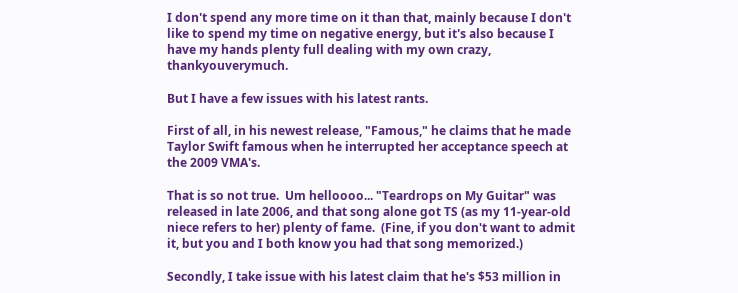I don't spend any more time on it than that, mainly because I don't like to spend my time on negative energy, but it's also because I have my hands plenty full dealing with my own crazy, thankyouverymuch.

But I have a few issues with his latest rants.

First of all, in his newest release, "Famous," he claims that he made Taylor Swift famous when he interrupted her acceptance speech at the 2009 VMA's.

That is so not true.  Um helloooo... "Teardrops on My Guitar" was released in late 2006, and that song alone got TS (as my 11-year-old niece refers to her) plenty of fame.  (Fine, if you don't want to admit it, but you and I both know you had that song memorized.)

Secondly, I take issue with his latest claim that he's $53 million in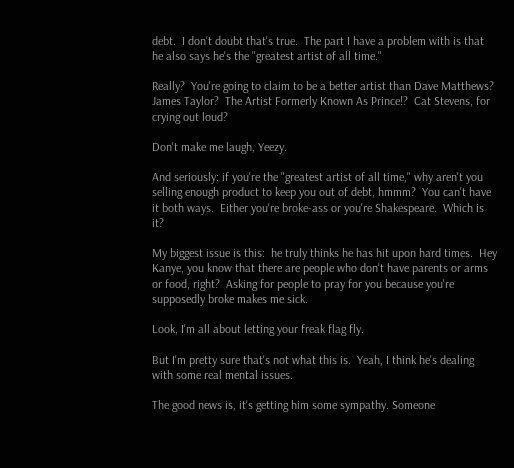debt.  I don't doubt that's true.  The part I have a problem with is that he also says he's the "greatest artist of all time."

Really?  You're going to claim to be a better artist than Dave Matthews?  James Taylor?  The Artist Formerly Known As Prince!?  Cat Stevens, for crying out loud?

Don't make me laugh, Yeezy.

And seriously: if you're the "greatest artist of all time," why aren't you selling enough product to keep you out of debt, hmmm?  You can't have it both ways.  Either you're broke-ass or you're Shakespeare.  Which is it?

My biggest issue is this:  he truly thinks he has hit upon hard times.  Hey Kanye, you know that there are people who don't have parents or arms or food, right?  Asking for people to pray for you because you're supposedly broke makes me sick.

Look, I'm all about letting your freak flag fly.

But I'm pretty sure that's not what this is.  Yeah, I think he's dealing with some real mental issues.

The good news is, it's getting him some sympathy. Someone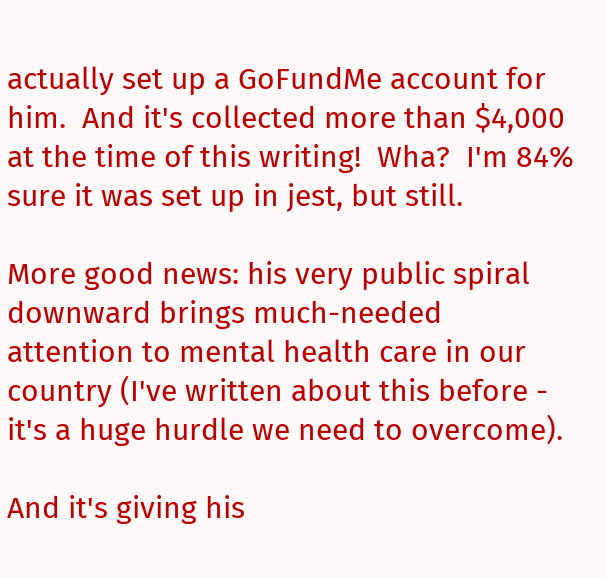actually set up a GoFundMe account for him.  And it's collected more than $4,000 at the time of this writing!  Wha?  I'm 84% sure it was set up in jest, but still.

More good news: his very public spiral downward brings much-needed attention to mental health care in our country (I've written about this before - it's a huge hurdle we need to overcome).

And it's giving his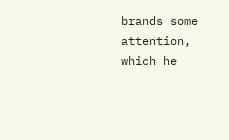brands some attention, which he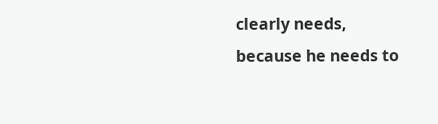clearly needs, because he needs to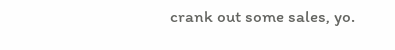crank out some sales, yo.